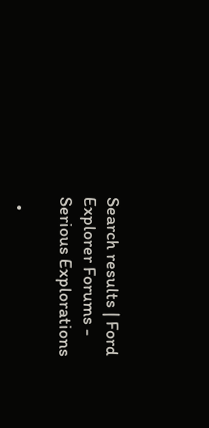Search results | Ford Explorer Forums - Serious Explorations

  •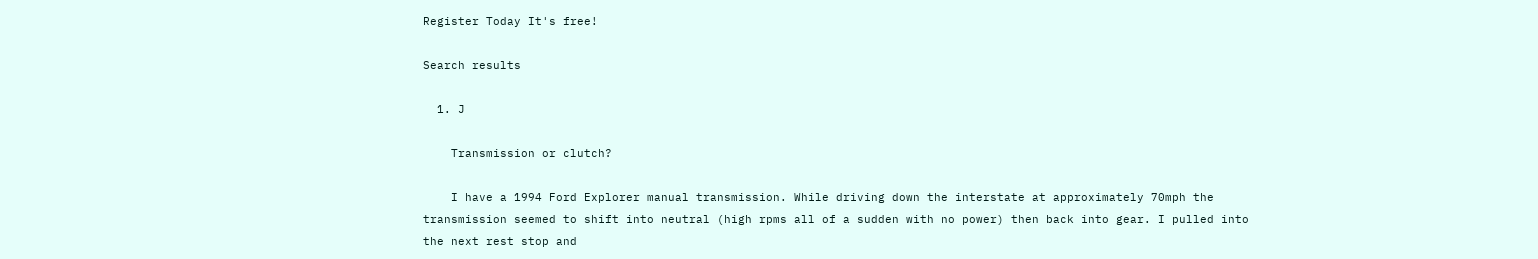Register Today It's free!

Search results

  1. J

    Transmission or clutch?

    I have a 1994 Ford Explorer manual transmission. While driving down the interstate at approximately 70mph the transmission seemed to shift into neutral (high rpms all of a sudden with no power) then back into gear. I pulled into the next rest stop and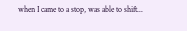when I came to a stop, was able to shift...